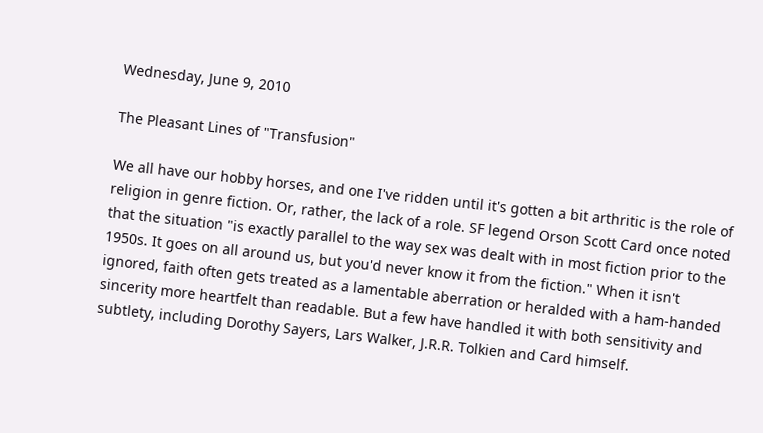Wednesday, June 9, 2010

The Pleasant Lines of "Transfusion"

We all have our hobby horses, and one I've ridden until it's gotten a bit arthritic is the role of religion in genre fiction. Or, rather, the lack of a role. SF legend Orson Scott Card once noted that the situation "is exactly parallel to the way sex was dealt with in most fiction prior to the 1950s. It goes on all around us, but you'd never know it from the fiction." When it isn't ignored, faith often gets treated as a lamentable aberration or heralded with a ham-handed sincerity more heartfelt than readable. But a few have handled it with both sensitivity and subtlety, including Dorothy Sayers, Lars Walker, J.R.R. Tolkien and Card himself.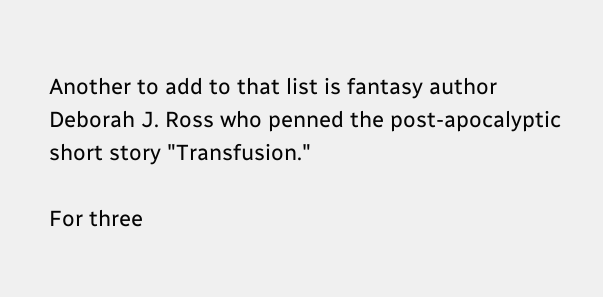Another to add to that list is fantasy author Deborah J. Ross who penned the post-apocalyptic short story "Transfusion."

For three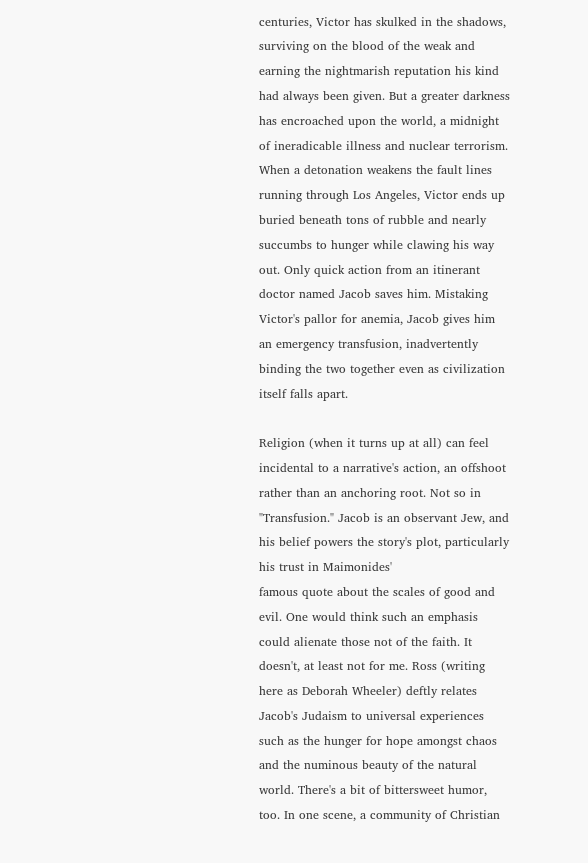centuries, Victor has skulked in the shadows, surviving on the blood of the weak and earning the nightmarish reputation his kind had always been given. But a greater darkness has encroached upon the world, a midnight of ineradicable illness and nuclear terrorism. When a detonation weakens the fault lines running through Los Angeles, Victor ends up buried beneath tons of rubble and nearly succumbs to hunger while clawing his way out. Only quick action from an itinerant doctor named Jacob saves him. Mistaking Victor's pallor for anemia, Jacob gives him an emergency transfusion, inadvertently binding the two together even as civilization itself falls apart.

Religion (when it turns up at all) can feel incidental to a narrative's action, an offshoot rather than an anchoring root. Not so in "Transfusion." Jacob is an observant Jew, and his belief powers the story's plot, particularly his trust in Maimonides'
famous quote about the scales of good and evil. One would think such an emphasis could alienate those not of the faith. It doesn't, at least not for me. Ross (writing here as Deborah Wheeler) deftly relates Jacob's Judaism to universal experiences such as the hunger for hope amongst chaos and the numinous beauty of the natural world. There's a bit of bittersweet humor, too. In one scene, a community of Christian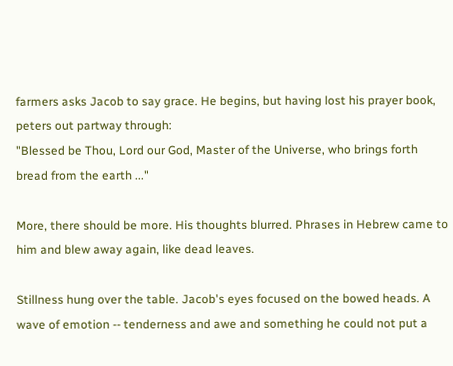farmers asks Jacob to say grace. He begins, but having lost his prayer book, peters out partway through:
"Blessed be Thou, Lord our God, Master of the Universe, who brings forth bread from the earth ..."

More, there should be more. His thoughts blurred. Phrases in Hebrew came to him and blew away again, like dead leaves.

Stillness hung over the table. Jacob's eyes focused on the bowed heads. A wave of emotion -- tenderness and awe and something he could not put a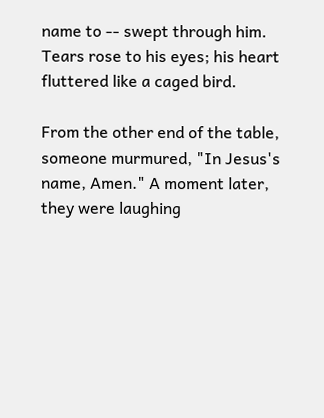name to -- swept through him. Tears rose to his eyes; his heart fluttered like a caged bird.

From the other end of the table, someone murmured, "In Jesus's name, Amen." A moment later, they were laughing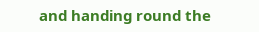and handing round the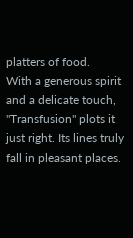platters of food.
With a generous spirit and a delicate touch, "Transfusion" plots it just right. Its lines truly fall in pleasant places.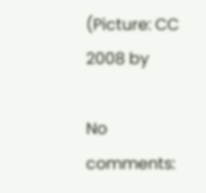(Picture: CC 2008 by

No comments: